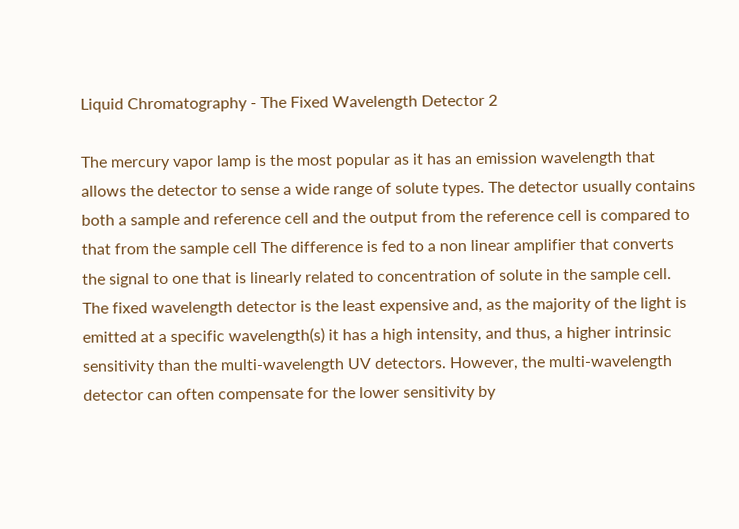Liquid Chromatography - The Fixed Wavelength Detector 2

The mercury vapor lamp is the most popular as it has an emission wavelength that allows the detector to sense a wide range of solute types. The detector usually contains both a sample and reference cell and the output from the reference cell is compared to that from the sample cell The difference is fed to a non linear amplifier that converts the signal to one that is linearly related to concentration of solute in the sample cell. The fixed wavelength detector is the least expensive and, as the majority of the light is emitted at a specific wavelength(s) it has a high intensity, and thus, a higher intrinsic sensitivity than the multi-wavelength UV detectors. However, the multi-wavelength detector can often compensate for the lower sensitivity by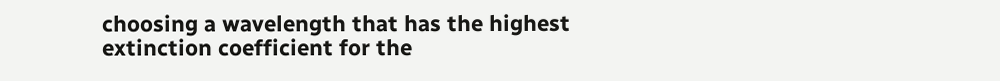choosing a wavelength that has the highest extinction coefficient for the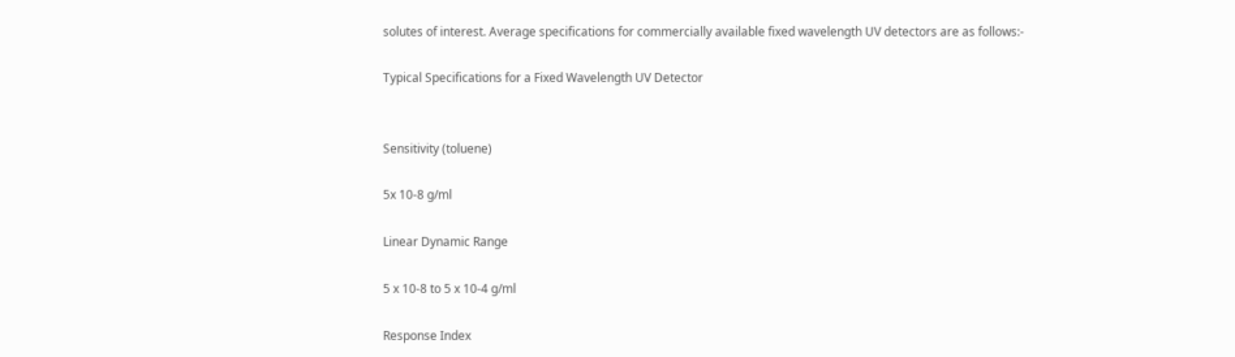solutes of interest. Average specifications for commercially available fixed wavelength UV detectors are as follows:-

Typical Specifications for a Fixed Wavelength UV Detector


Sensitivity (toluene)

5x 10-8 g/ml

Linear Dynamic Range

5 x 10-8 to 5 x 10-4 g/ml

Response Index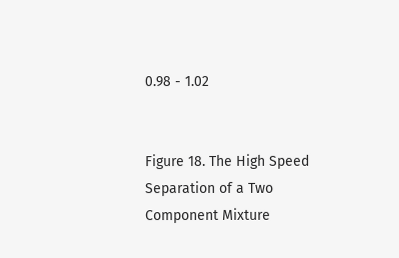0.98 - 1.02


Figure 18. The High Speed Separation of a Two Component Mixture